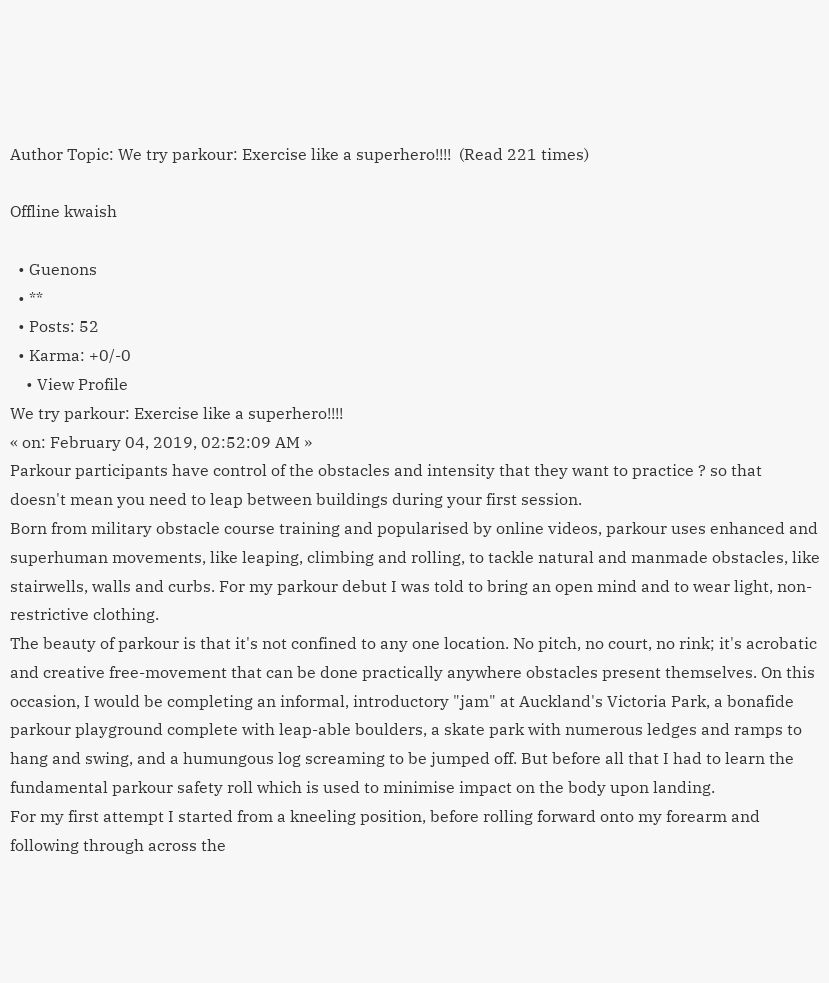Author Topic: We try parkour: Exercise like a superhero!!!!  (Read 221 times)

Offline kwaish

  • Guenons
  • **
  • Posts: 52
  • Karma: +0/-0
    • View Profile
We try parkour: Exercise like a superhero!!!!
« on: February 04, 2019, 02:52:09 AM »
Parkour participants have control of the obstacles and intensity that they want to practice ? so that doesn't mean you need to leap between buildings during your first session.
Born from military obstacle course training and popularised by online videos, parkour uses enhanced and superhuman movements, like leaping, climbing and rolling, to tackle natural and manmade obstacles, like stairwells, walls and curbs. For my parkour debut I was told to bring an open mind and to wear light, non-restrictive clothing.
The beauty of parkour is that it's not confined to any one location. No pitch, no court, no rink; it's acrobatic and creative free-movement that can be done practically anywhere obstacles present themselves. On this occasion, I would be completing an informal, introductory "jam" at Auckland's Victoria Park, a bonafide parkour playground complete with leap-able boulders, a skate park with numerous ledges and ramps to hang and swing, and a humungous log screaming to be jumped off. But before all that I had to learn the fundamental parkour safety roll which is used to minimise impact on the body upon landing.
For my first attempt I started from a kneeling position, before rolling forward onto my forearm and following through across the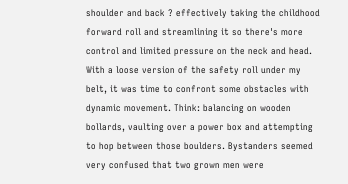shoulder and back ? effectively taking the childhood forward roll and streamlining it so there's more control and limited pressure on the neck and head. With a loose version of the safety roll under my belt, it was time to confront some obstacles with dynamic movement. Think: balancing on wooden bollards, vaulting over a power box and attempting to hop between those boulders. Bystanders seemed very confused that two grown men were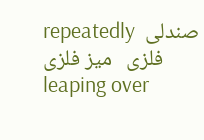repeatedly  صندلی فلزی   میز فلزی  leaping over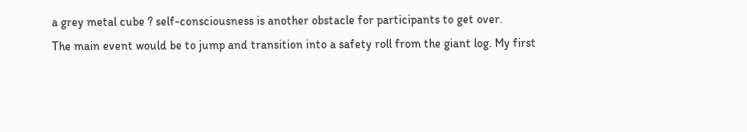a grey metal cube ? self-consciousness is another obstacle for participants to get over.
The main event would be to jump and transition into a safety roll from the giant log. My first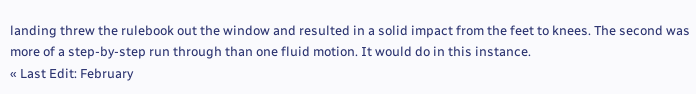landing threw the rulebook out the window and resulted in a solid impact from the feet to knees. The second was more of a step-by-step run through than one fluid motion. It would do in this instance.
« Last Edit: February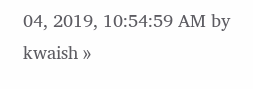04, 2019, 10:54:59 AM by kwaish »